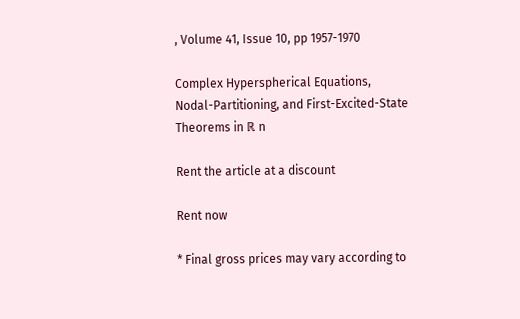, Volume 41, Issue 10, pp 1957-1970

Complex Hyperspherical Equations, Nodal-Partitioning, and First-Excited-State Theorems in ℝ n

Rent the article at a discount

Rent now

* Final gross prices may vary according to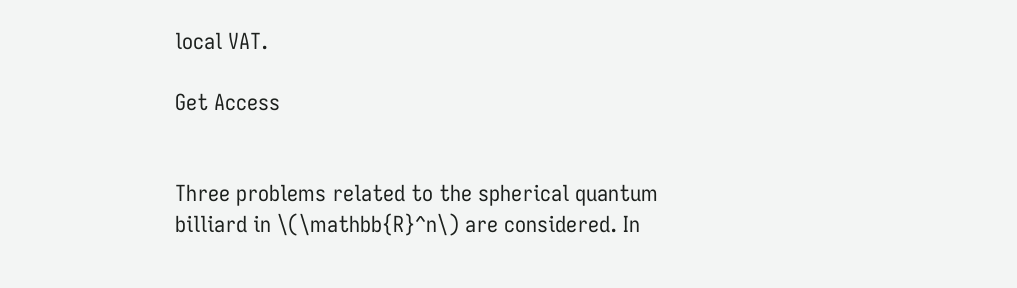local VAT.

Get Access


Three problems related to the spherical quantum billiard in \(\mathbb{R}^n\) are considered. In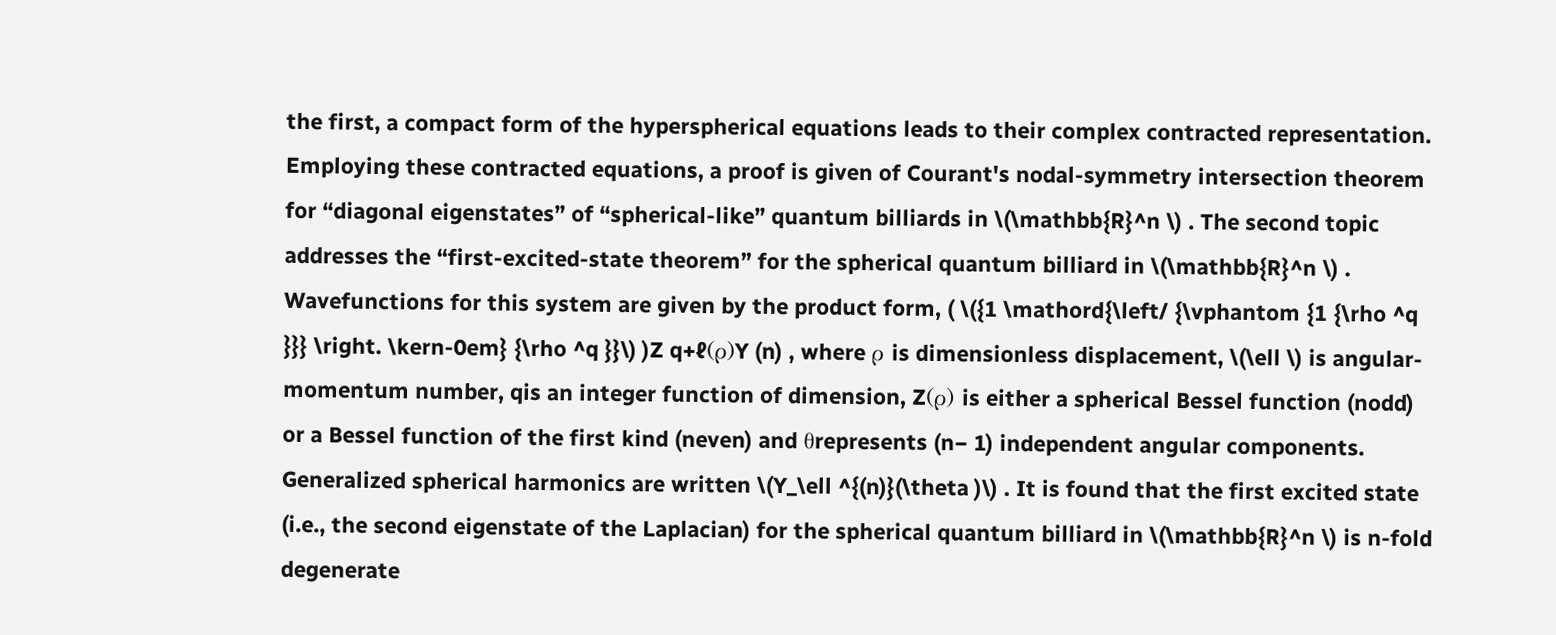the first, a compact form of the hyperspherical equations leads to their complex contracted representation. Employing these contracted equations, a proof is given of Courant's nodal-symmetry intersection theorem for “diagonal eigenstates” of “spherical-like” quantum billiards in \(\mathbb{R}^n \) . The second topic addresses the “first-excited-state theorem” for the spherical quantum billiard in \(\mathbb{R}^n \) . Wavefunctions for this system are given by the product form, ( \({1 \mathord{\left/ {\vphantom {1 {\rho ^q }}} \right. \kern-0em} {\rho ^q }}\) )Z q+ℓ(ρ)Y (n) , where ρ is dimensionless displacement, \(\ell \) is angular-momentum number, qis an integer function of dimension, Z(ρ) is either a spherical Bessel function (nodd) or a Bessel function of the first kind (neven) and θrepresents (n− 1) independent angular components. Generalized spherical harmonics are written \(Y_\ell ^{(n)}(\theta )\) . It is found that the first excited state (i.e., the second eigenstate of the Laplacian) for the spherical quantum billiard in \(\mathbb{R}^n \) is n-fold degenerate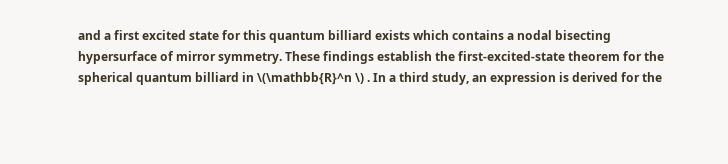and a first excited state for this quantum billiard exists which contains a nodal bisecting hypersurface of mirror symmetry. These findings establish the first-excited-state theorem for the spherical quantum billiard in \(\mathbb{R}^n \) . In a third study, an expression is derived for the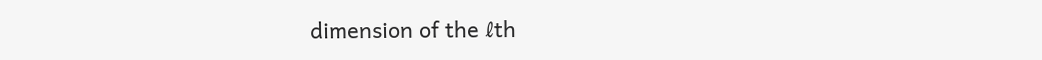dimension of the ℓth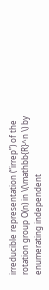irreducible representation (“irrep”) of the rotation group O(n) in \(\mathbb{R}^n \) by enumerating independent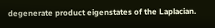degenerate product eigenstates of the Laplacian.